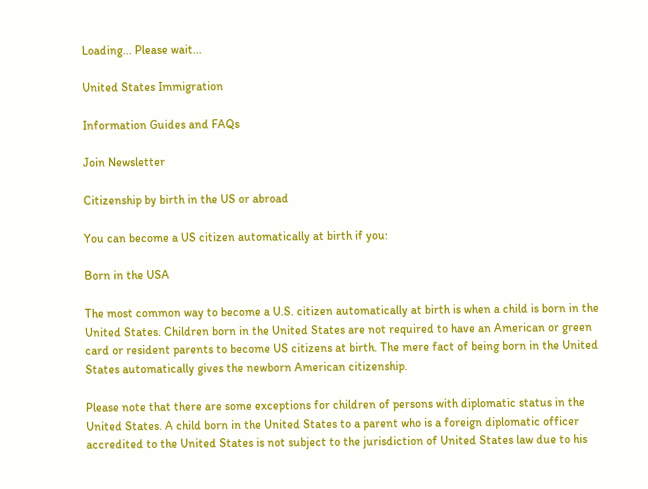Loading... Please wait...

United States Immigration

Information Guides and FAQs

Join Newsletter

Citizenship by birth in the US or abroad

You can become a US citizen automatically at birth if you:

Born in the USA

The most common way to become a U.S. citizen automatically at birth is when a child is born in the United States. Children born in the United States are not required to have an American or green card or resident parents to become US citizens at birth. The mere fact of being born in the United States automatically gives the newborn American citizenship.

Please note that there are some exceptions for children of persons with diplomatic status in the United States. A child born in the United States to a parent who is a foreign diplomatic officer accredited to the United States is not subject to the jurisdiction of United States law due to his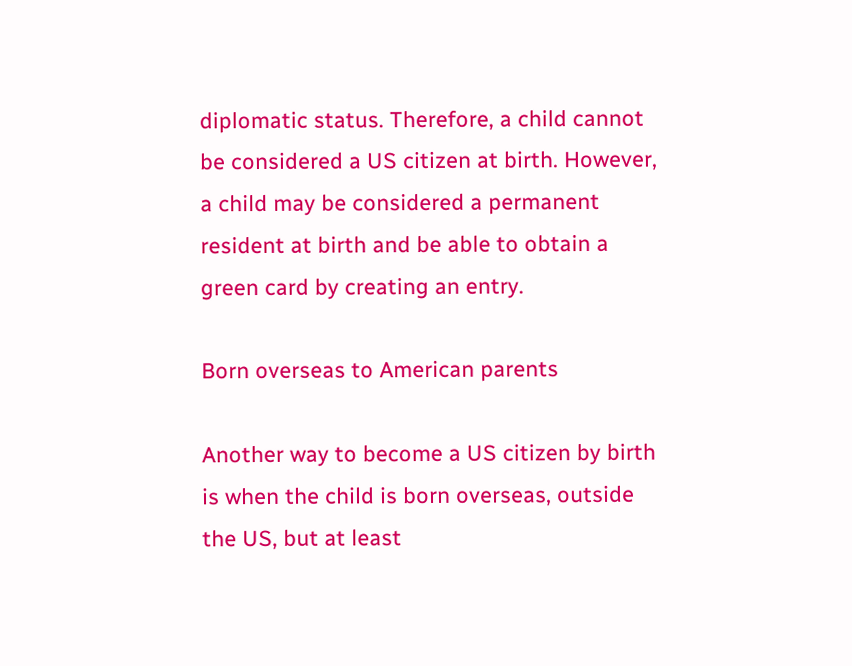diplomatic status. Therefore, a child cannot be considered a US citizen at birth. However, a child may be considered a permanent resident at birth and be able to obtain a green card by creating an entry.

Born overseas to American parents

Another way to become a US citizen by birth is when the child is born overseas, outside the US, but at least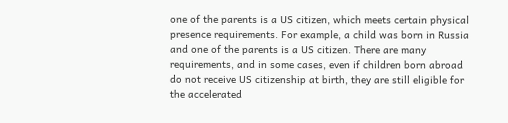one of the parents is a US citizen, which meets certain physical presence requirements. For example, a child was born in Russia and one of the parents is a US citizen. There are many requirements, and in some cases, even if children born abroad do not receive US citizenship at birth, they are still eligible for the accelerated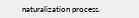naturalization process.